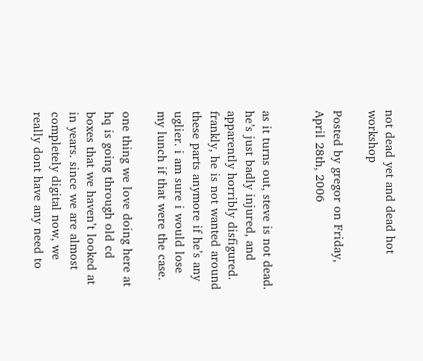not dead yet and dead hot workshop

Posted by gregor on Friday, April 28th, 2006


as it turns out, steve is not dead. he’s just badly injured, and apparently horribly disfigured. frankly, he is not wanted around these parts anymore if he’s any uglier. i am sure i would lose my lunch if that were the case.

one thing we love doing here at hq is going through old cd boxes that we haven’t looked at in years. since we are almost completely digital now, we really dont have any need to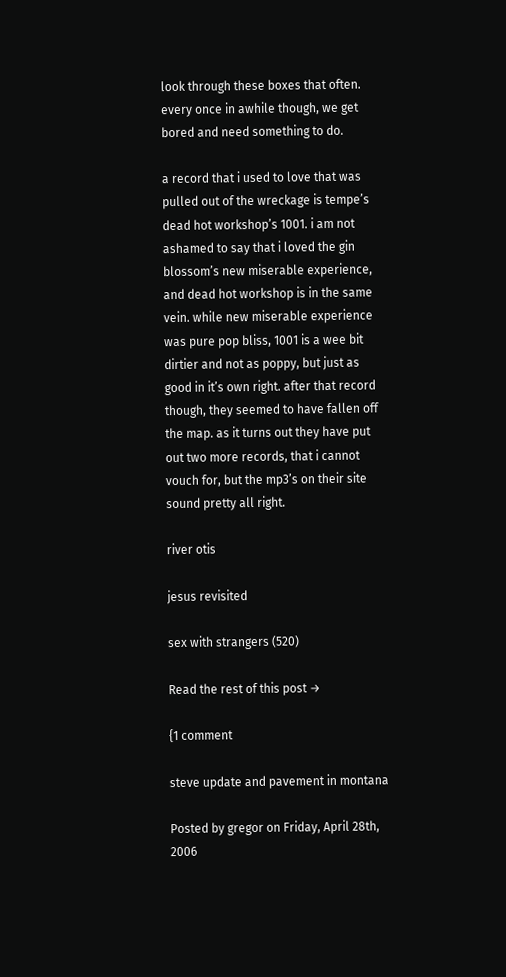look through these boxes that often. every once in awhile though, we get bored and need something to do.

a record that i used to love that was pulled out of the wreckage is tempe’s dead hot workshop’s 1001. i am not ashamed to say that i loved the gin blossom’s new miserable experience, and dead hot workshop is in the same vein. while new miserable experience was pure pop bliss, 1001 is a wee bit dirtier and not as poppy, but just as good in it’s own right. after that record though, they seemed to have fallen off the map. as it turns out they have put out two more records, that i cannot vouch for, but the mp3’s on their site sound pretty all right.

river otis

jesus revisited

sex with strangers (520)

Read the rest of this post →

{1 comment

steve update and pavement in montana

Posted by gregor on Friday, April 28th, 2006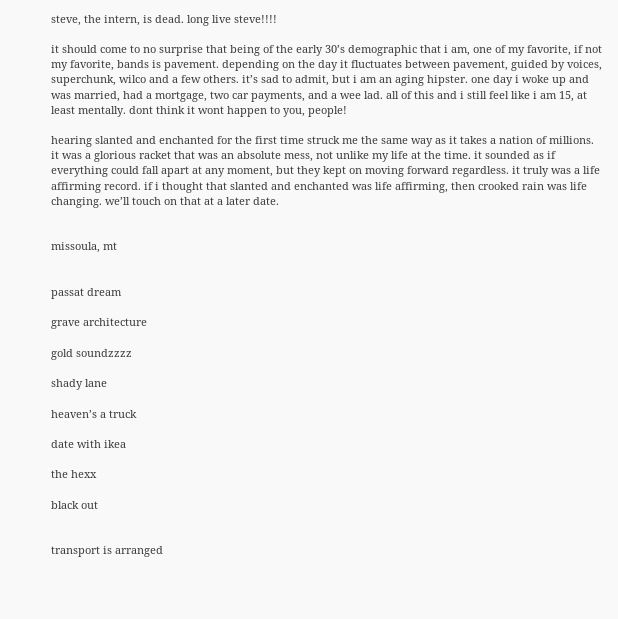steve, the intern, is dead. long live steve!!!!

it should come to no surprise that being of the early 30’s demographic that i am, one of my favorite, if not my favorite, bands is pavement. depending on the day it fluctuates between pavement, guided by voices, superchunk, wilco and a few others. it’s sad to admit, but i am an aging hipster. one day i woke up and was married, had a mortgage, two car payments, and a wee lad. all of this and i still feel like i am 15, at least mentally. dont think it wont happen to you, people!

hearing slanted and enchanted for the first time struck me the same way as it takes a nation of millions. it was a glorious racket that was an absolute mess, not unlike my life at the time. it sounded as if everything could fall apart at any moment, but they kept on moving forward regardless. it truly was a life affirming record. if i thought that slanted and enchanted was life affirming, then crooked rain was life changing. we’ll touch on that at a later date.


missoula, mt


passat dream

grave architecture

gold soundzzzz

shady lane

heaven’s a truck

date with ikea

the hexx

black out


transport is arranged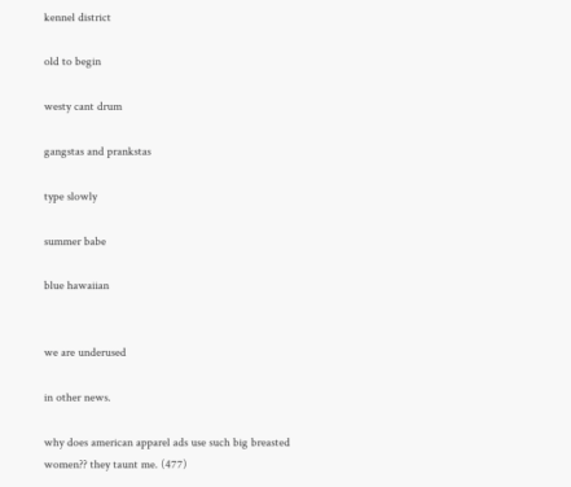kennel district

old to begin

westy cant drum

gangstas and prankstas

type slowly

summer babe

blue hawaiian


we are underused

in other news.

why does american apparel ads use such big breasted women?? they taunt me. (477)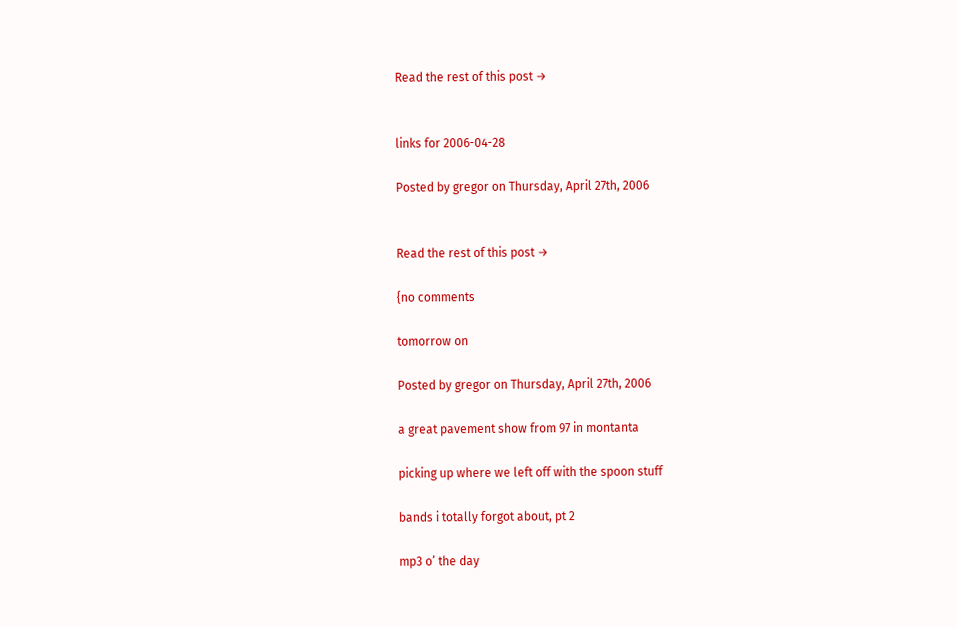Read the rest of this post →


links for 2006-04-28

Posted by gregor on Thursday, April 27th, 2006


Read the rest of this post →

{no comments

tomorrow on

Posted by gregor on Thursday, April 27th, 2006

a great pavement show from 97 in montanta

picking up where we left off with the spoon stuff

bands i totally forgot about, pt 2

mp3 o’ the day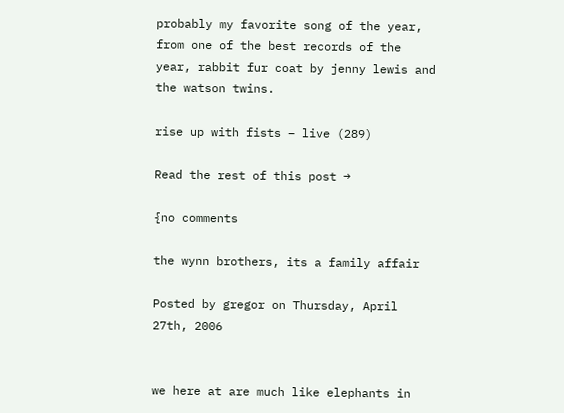probably my favorite song of the year, from one of the best records of the year, rabbit fur coat by jenny lewis and the watson twins.

rise up with fists – live (289)

Read the rest of this post →

{no comments

the wynn brothers, its a family affair

Posted by gregor on Thursday, April 27th, 2006


we here at are much like elephants in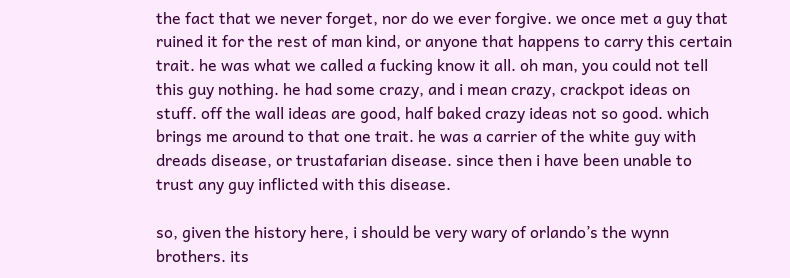the fact that we never forget, nor do we ever forgive. we once met a guy that ruined it for the rest of man kind, or anyone that happens to carry this certain trait. he was what we called a fucking know it all. oh man, you could not tell this guy nothing. he had some crazy, and i mean crazy, crackpot ideas on stuff. off the wall ideas are good, half baked crazy ideas not so good. which brings me around to that one trait. he was a carrier of the white guy with dreads disease, or trustafarian disease. since then i have been unable to trust any guy inflicted with this disease.

so, given the history here, i should be very wary of orlando’s the wynn brothers. its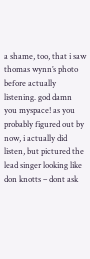a shame, too, that i saw thomas wynn’s photo before actually listening. god damn you myspace! as you probably figured out by now, i actually did listen, but pictured the lead singer looking like don knotts – dont ask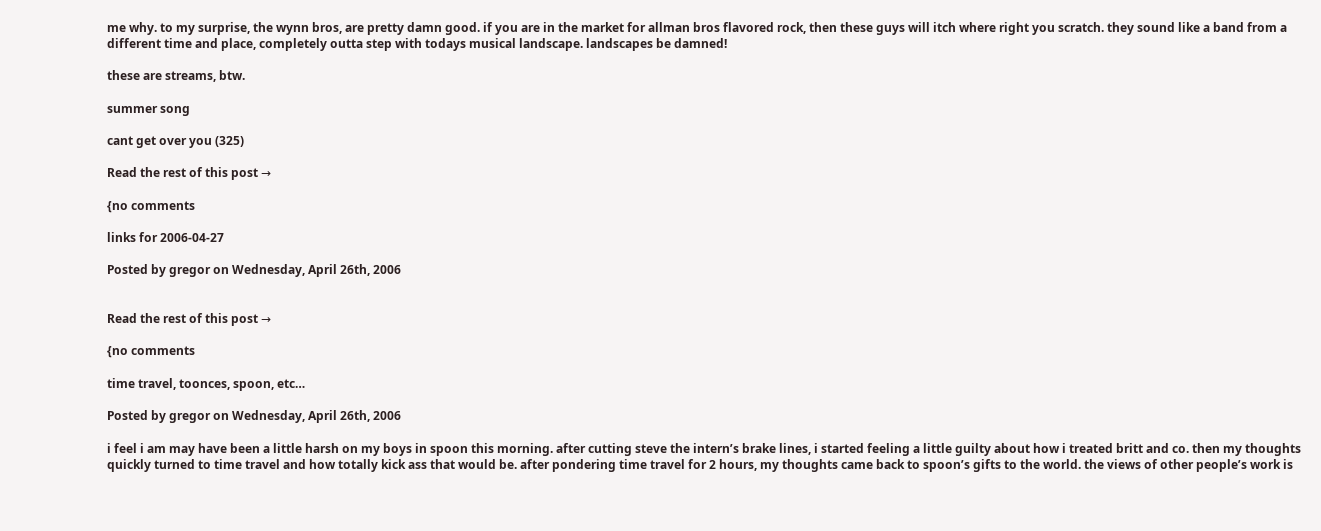me why. to my surprise, the wynn bros, are pretty damn good. if you are in the market for allman bros flavored rock, then these guys will itch where right you scratch. they sound like a band from a different time and place, completely outta step with todays musical landscape. landscapes be damned!

these are streams, btw.

summer song

cant get over you (325)

Read the rest of this post →

{no comments

links for 2006-04-27

Posted by gregor on Wednesday, April 26th, 2006


Read the rest of this post →

{no comments

time travel, toonces, spoon, etc…

Posted by gregor on Wednesday, April 26th, 2006

i feel i am may have been a little harsh on my boys in spoon this morning. after cutting steve the intern’s brake lines, i started feeling a little guilty about how i treated britt and co. then my thoughts quickly turned to time travel and how totally kick ass that would be. after pondering time travel for 2 hours, my thoughts came back to spoon’s gifts to the world. the views of other people’s work is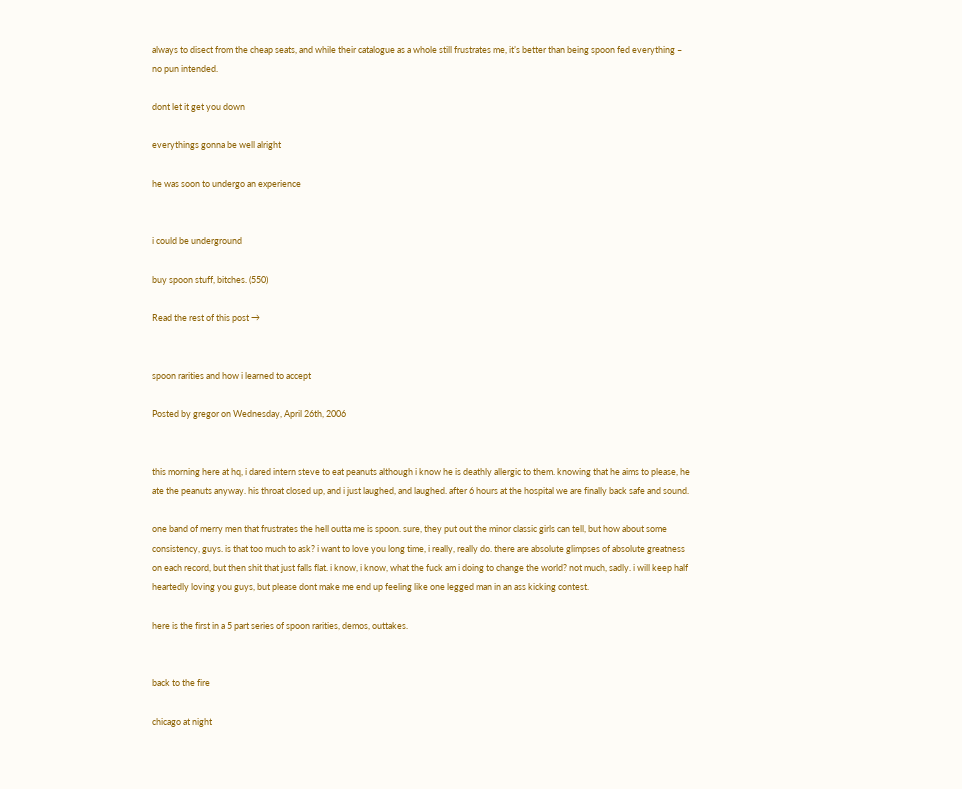always to disect from the cheap seats, and while their catalogue as a whole still frustrates me, it’s better than being spoon fed everything – no pun intended.

dont let it get you down

everythings gonna be well alright

he was soon to undergo an experience


i could be underground

buy spoon stuff, bitches. (550)

Read the rest of this post →


spoon rarities and how i learned to accept

Posted by gregor on Wednesday, April 26th, 2006


this morning here at hq, i dared intern steve to eat peanuts although i know he is deathly allergic to them. knowing that he aims to please, he ate the peanuts anyway. his throat closed up, and i just laughed, and laughed. after 6 hours at the hospital we are finally back safe and sound.

one band of merry men that frustrates the hell outta me is spoon. sure, they put out the minor classic girls can tell, but how about some consistency, guys. is that too much to ask? i want to love you long time, i really, really do. there are absolute glimpses of absolute greatness on each record, but then shit that just falls flat. i know, i know, what the fuck am i doing to change the world? not much, sadly. i will keep half heartedly loving you guys, but please dont make me end up feeling like one legged man in an ass kicking contest.

here is the first in a 5 part series of spoon rarities, demos, outtakes.


back to the fire

chicago at night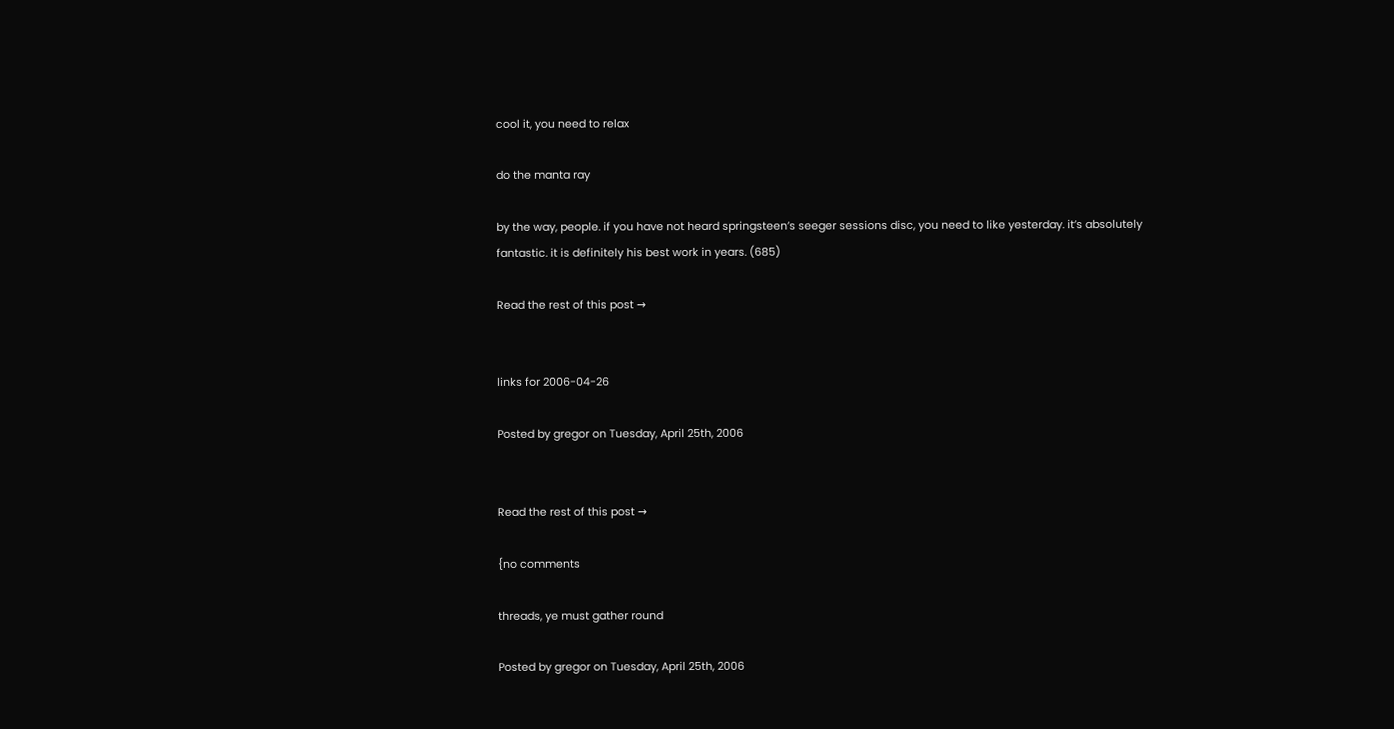cool it, you need to relax

do the manta ray

by the way, people. if you have not heard springsteen’s seeger sessions disc, you need to like yesterday. it’s absolutely fantastic. it is definitely his best work in years. (685)

Read the rest of this post →


links for 2006-04-26

Posted by gregor on Tuesday, April 25th, 2006


Read the rest of this post →

{no comments

threads, ye must gather round

Posted by gregor on Tuesday, April 25th, 2006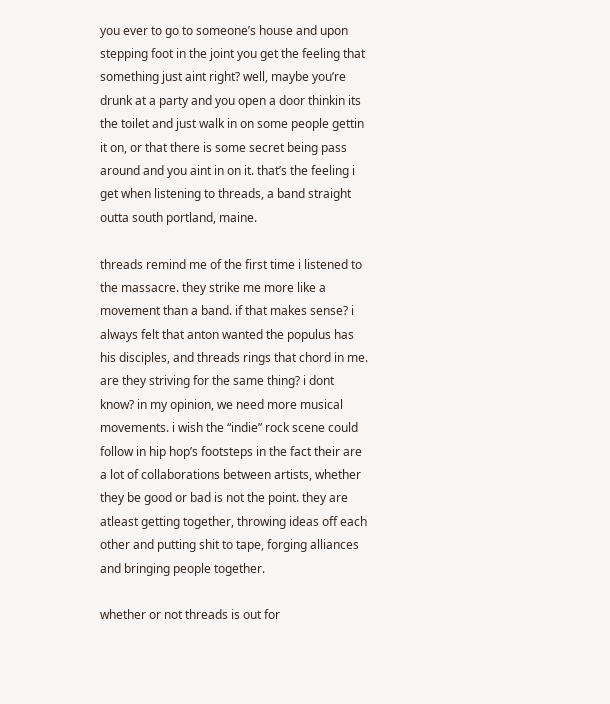you ever to go to someone’s house and upon stepping foot in the joint you get the feeling that something just aint right? well, maybe you’re drunk at a party and you open a door thinkin its the toilet and just walk in on some people gettin it on, or that there is some secret being pass around and you aint in on it. that’s the feeling i get when listening to threads, a band straight outta south portland, maine.

threads remind me of the first time i listened to the massacre. they strike me more like a movement than a band. if that makes sense? i always felt that anton wanted the populus has his disciples, and threads rings that chord in me. are they striving for the same thing? i dont know? in my opinion, we need more musical movements. i wish the “indie” rock scene could follow in hip hop’s footsteps in the fact their are a lot of collaborations between artists, whether they be good or bad is not the point. they are atleast getting together, throwing ideas off each other and putting shit to tape, forging alliances and bringing people together.

whether or not threads is out for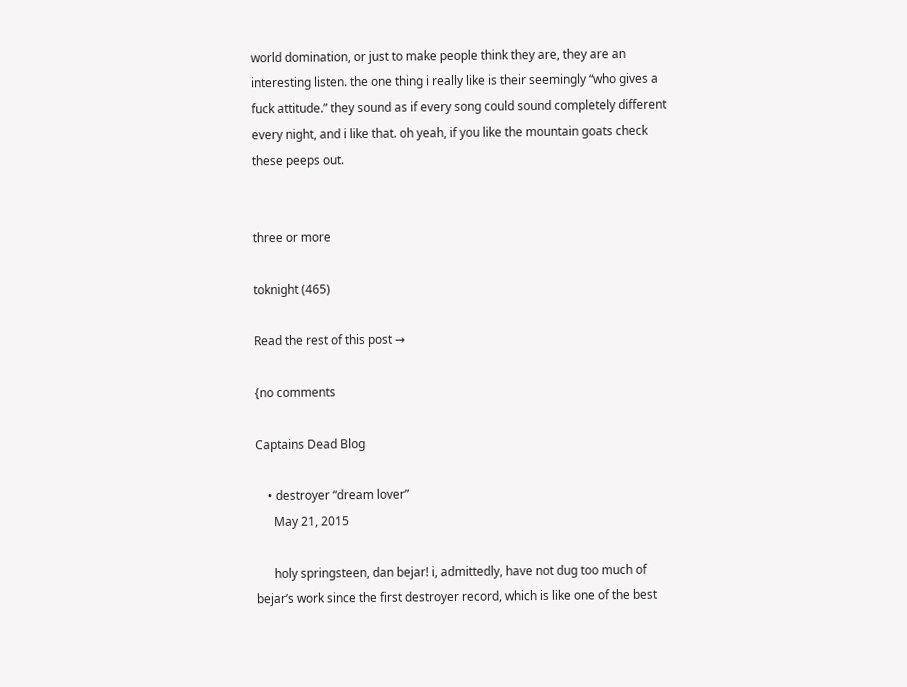world domination, or just to make people think they are, they are an interesting listen. the one thing i really like is their seemingly “who gives a fuck attitude.” they sound as if every song could sound completely different every night, and i like that. oh yeah, if you like the mountain goats check these peeps out.


three or more

toknight (465)

Read the rest of this post →

{no comments

Captains Dead Blog

    • destroyer “dream lover”
      May 21, 2015

      holy springsteen, dan bejar! i, admittedly, have not dug too much of bejar’s work since the first destroyer record, which is like one of the best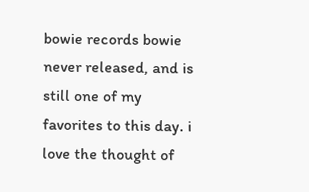bowie records bowie never released, and is still one of my favorites to this day. i love the thought of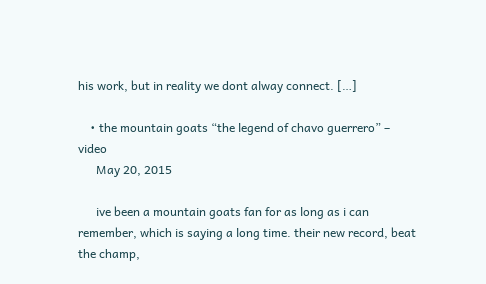his work, but in reality we dont alway connect. […]

    • the mountain goats “the legend of chavo guerrero” – video
      May 20, 2015

      ive been a mountain goats fan for as long as i can remember, which is saying a long time. their new record, beat the champ,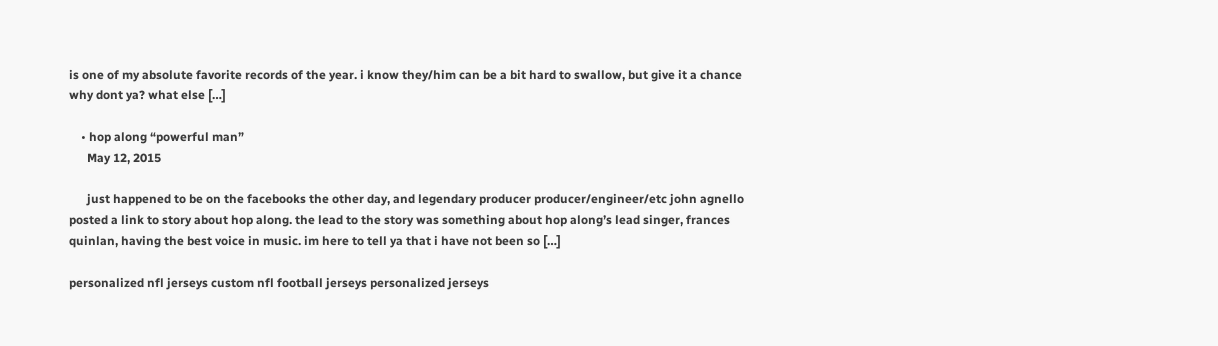is one of my absolute favorite records of the year. i know they/him can be a bit hard to swallow, but give it a chance why dont ya? what else […]

    • hop along “powerful man”
      May 12, 2015

      just happened to be on the facebooks the other day, and legendary producer producer/engineer/etc john agnello posted a link to story about hop along. the lead to the story was something about hop along’s lead singer, frances quinlan, having the best voice in music. im here to tell ya that i have not been so […]

personalized nfl jerseys custom nfl football jerseys personalized jerseys